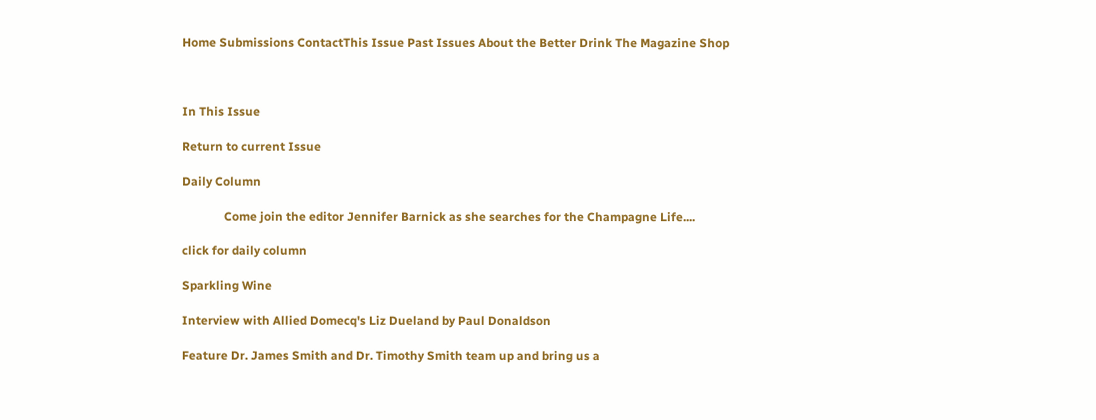Home Submissions ContactThis Issue Past Issues About the Better Drink The Magazine Shop



In This Issue

Return to current Issue

Daily Column

              Come join the editor Jennifer Barnick as she searches for the Champagne Life....

click for daily column

Sparkling Wine

Interview with Allied Domecq's Liz Dueland by Paul Donaldson

Feature Dr. James Smith and Dr. Timothy Smith team up and bring us a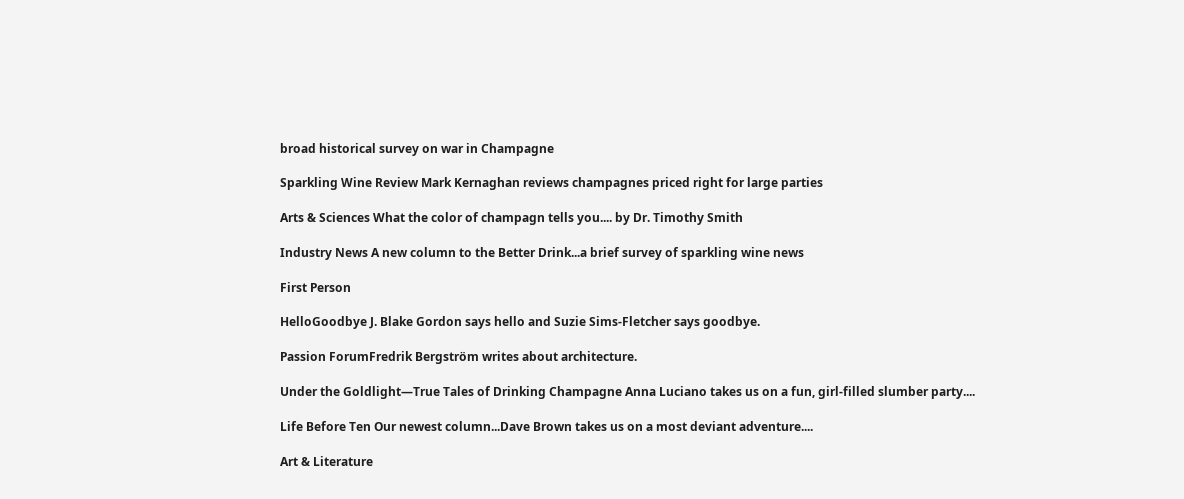broad historical survey on war in Champagne

Sparkling Wine Review Mark Kernaghan reviews champagnes priced right for large parties

Arts & Sciences What the color of champagn tells you.... by Dr. Timothy Smith

Industry News A new column to the Better Drink...a brief survey of sparkling wine news

First Person

HelloGoodbye J. Blake Gordon says hello and Suzie Sims-Fletcher says goodbye.

Passion ForumFredrik Bergström writes about architecture.

Under the Goldlight—True Tales of Drinking Champagne Anna Luciano takes us on a fun, girl-filled slumber party....

Life Before Ten Our newest column...Dave Brown takes us on a most deviant adventure....

Art & Literature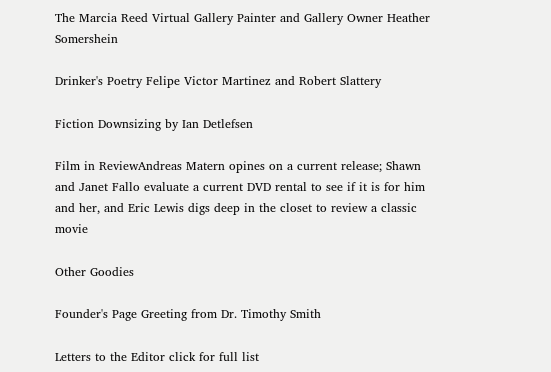The Marcia Reed Virtual Gallery Painter and Gallery Owner Heather Somershein

Drinker's Poetry Felipe Victor Martinez and Robert Slattery

Fiction Downsizing by Ian Detlefsen

Film in ReviewAndreas Matern opines on a current release; Shawn and Janet Fallo evaluate a current DVD rental to see if it is for him and her, and Eric Lewis digs deep in the closet to review a classic movie

Other Goodies

Founder's Page Greeting from Dr. Timothy Smith

Letters to the Editor click for full list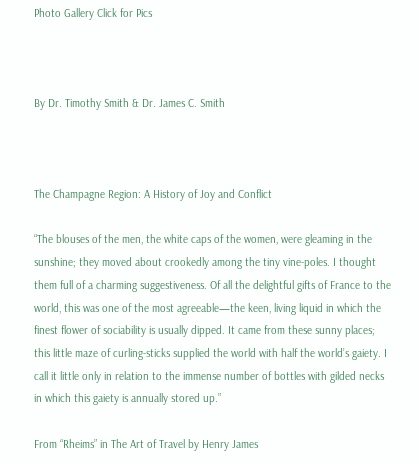Photo Gallery Click for Pics



By Dr. Timothy Smith & Dr. James C. Smith



The Champagne Region: A History of Joy and Conflict

“The blouses of the men, the white caps of the women, were gleaming in the sunshine; they moved about crookedly among the tiny vine-poles. I thought them full of a charming suggestiveness. Of all the delightful gifts of France to the world, this was one of the most agreeable—the keen, living liquid in which the finest flower of sociability is usually dipped. It came from these sunny places; this little maze of curling-sticks supplied the world with half the world’s gaiety. I call it little only in relation to the immense number of bottles with gilded necks in which this gaiety is annually stored up.”

From “Rheims” in The Art of Travel by Henry James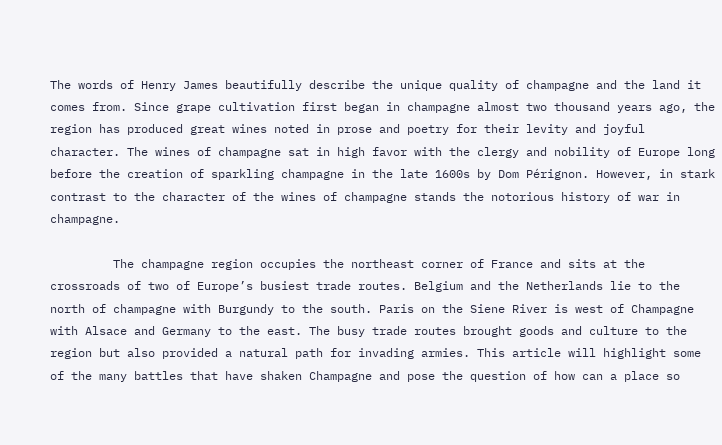The words of Henry James beautifully describe the unique quality of champagne and the land it comes from. Since grape cultivation first began in champagne almost two thousand years ago, the region has produced great wines noted in prose and poetry for their levity and joyful character. The wines of champagne sat in high favor with the clergy and nobility of Europe long before the creation of sparkling champagne in the late 1600s by Dom Pérignon. However, in stark contrast to the character of the wines of champagne stands the notorious history of war in champagne.

         The champagne region occupies the northeast corner of France and sits at the crossroads of two of Europe’s busiest trade routes. Belgium and the Netherlands lie to the north of champagne with Burgundy to the south. Paris on the Siene River is west of Champagne with Alsace and Germany to the east. The busy trade routes brought goods and culture to the region but also provided a natural path for invading armies. This article will highlight some of the many battles that have shaken Champagne and pose the question of how can a place so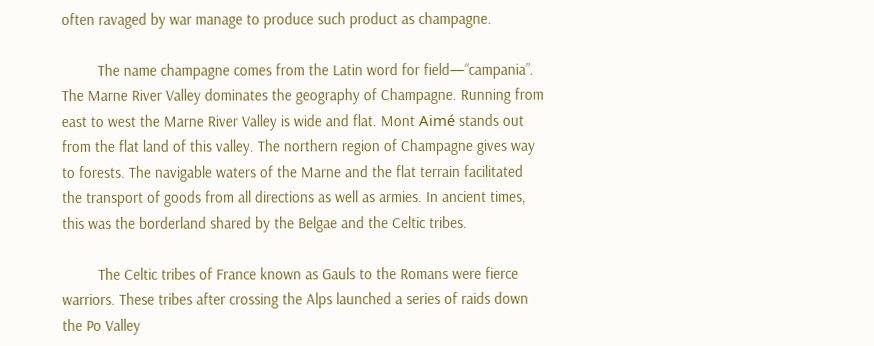often ravaged by war manage to produce such product as champagne.

         The name champagne comes from the Latin word for field—“campania”. The Marne River Valley dominates the geography of Champagne. Running from east to west the Marne River Valley is wide and flat. Mont Aimé stands out from the flat land of this valley. The northern region of Champagne gives way to forests. The navigable waters of the Marne and the flat terrain facilitated the transport of goods from all directions as well as armies. In ancient times, this was the borderland shared by the Belgae and the Celtic tribes.

         The Celtic tribes of France known as Gauls to the Romans were fierce warriors. These tribes after crossing the Alps launched a series of raids down the Po Valley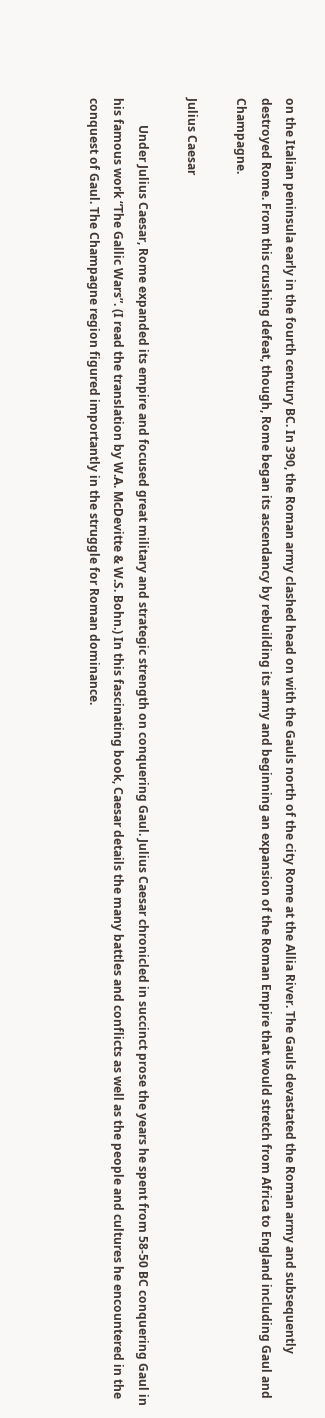on the Italian peninsula early in the fourth century BC. In 390, the Roman army clashed head on with the Gauls north of the city Rome at the Allia River. The Gauls devastated the Roman army and subsequently destroyed Rome. From this crushing defeat, though, Rome began its ascendancy by rebuilding its army and beginning an expansion of the Roman Empire that would stretch from Africa to England including Gaul and Champagne.

Julius Caesar

         Under Julius Caesar, Rome expanded its empire and focused great military and strategic strength on conquering Gaul. Julius Caesar chronicled in succinct prose the years he spent from 58-50 BC conquering Gaul in his famous work “The Gallic Wars”. (I read the translation by W.A. McDevitte & W.S. Bohn.) In this fascinating book, Caesar details the many battles and conflicts as well as the people and cultures he encountered in the conquest of Gaul. The Champagne region figured importantly in the struggle for Roman dominance.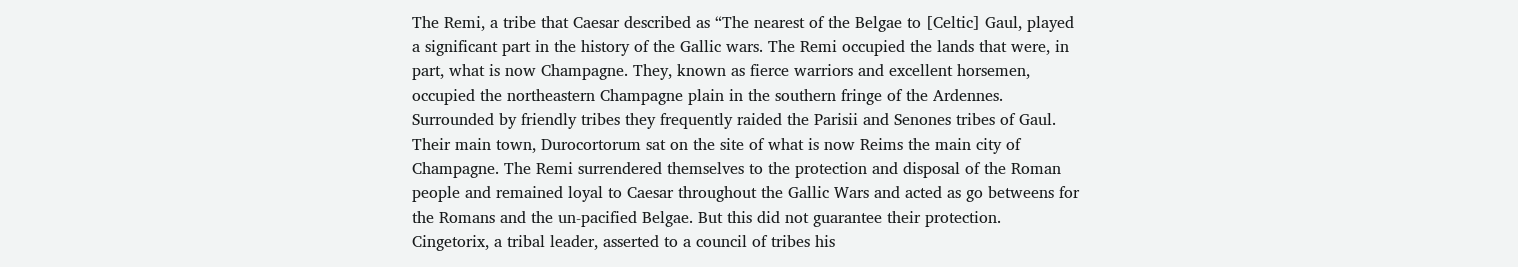The Remi, a tribe that Caesar described as “The nearest of the Belgae to [Celtic] Gaul, played a significant part in the history of the Gallic wars. The Remi occupied the lands that were, in part, what is now Champagne. They, known as fierce warriors and excellent horsemen, occupied the northeastern Champagne plain in the southern fringe of the Ardennes. Surrounded by friendly tribes they frequently raided the Parisii and Senones tribes of Gaul. Their main town, Durocortorum sat on the site of what is now Reims the main city of Champagne. The Remi surrendered themselves to the protection and disposal of the Roman people and remained loyal to Caesar throughout the Gallic Wars and acted as go betweens for the Romans and the un-pacified Belgae. But this did not guarantee their protection. Cingetorix, a tribal leader, asserted to a council of tribes his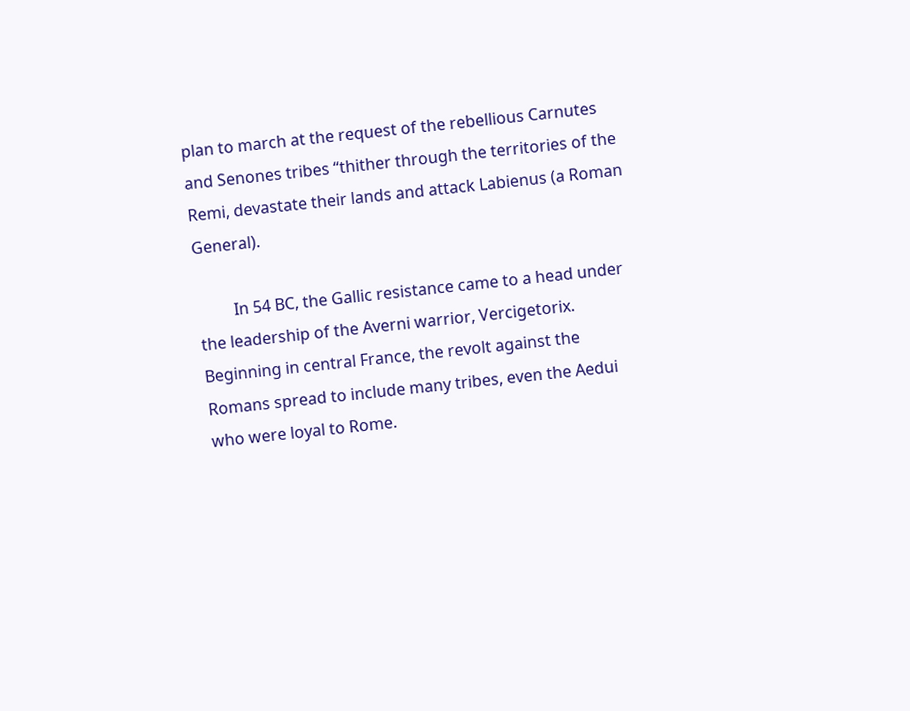plan to march at the request of the rebellious Carnutes and Senones tribes “thither through the territories of the Remi, devastate their lands and attack Labienus (a Roman General).

         In 54 BC, the Gallic resistance came to a head under the leadership of the Averni warrior, Vercigetorix. Beginning in central France, the revolt against the Romans spread to include many tribes, even the Aedui who were loyal to Rome.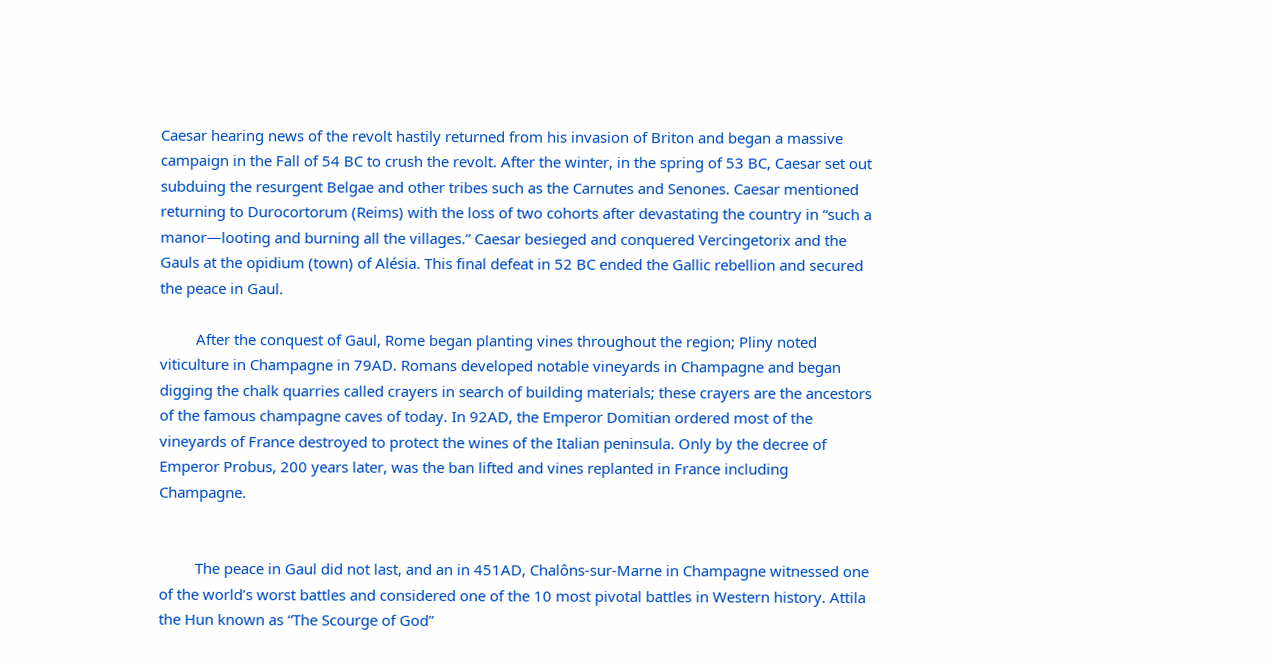Caesar hearing news of the revolt hastily returned from his invasion of Briton and began a massive campaign in the Fall of 54 BC to crush the revolt. After the winter, in the spring of 53 BC, Caesar set out subduing the resurgent Belgae and other tribes such as the Carnutes and Senones. Caesar mentioned returning to Durocortorum (Reims) with the loss of two cohorts after devastating the country in “such a manor—looting and burning all the villages.” Caesar besieged and conquered Vercingetorix and the Gauls at the opidium (town) of Alésia. This final defeat in 52 BC ended the Gallic rebellion and secured the peace in Gaul.

         After the conquest of Gaul, Rome began planting vines throughout the region; Pliny noted viticulture in Champagne in 79AD. Romans developed notable vineyards in Champagne and began digging the chalk quarries called crayers in search of building materials; these crayers are the ancestors of the famous champagne caves of today. In 92AD, the Emperor Domitian ordered most of the vineyards of France destroyed to protect the wines of the Italian peninsula. Only by the decree of Emperor Probus, 200 years later, was the ban lifted and vines replanted in France including Champagne.


         The peace in Gaul did not last, and an in 451AD, Chalôns-sur-Marne in Champagne witnessed one of the world’s worst battles and considered one of the 10 most pivotal battles in Western history. Attila the Hun known as “The Scourge of God”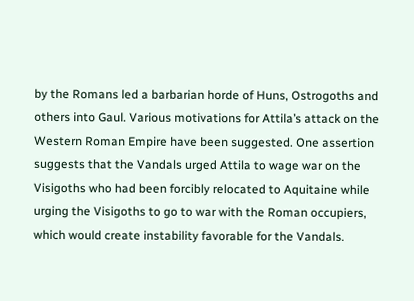by the Romans led a barbarian horde of Huns, Ostrogoths and others into Gaul. Various motivations for Attila’s attack on the Western Roman Empire have been suggested. One assertion suggests that the Vandals urged Attila to wage war on the Visigoths who had been forcibly relocated to Aquitaine while urging the Visigoths to go to war with the Roman occupiers, which would create instability favorable for the Vandals.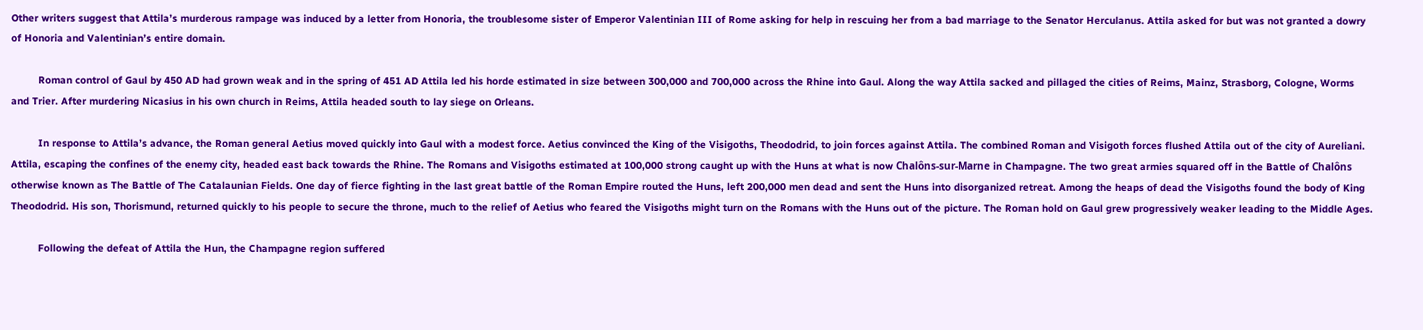Other writers suggest that Attila’s murderous rampage was induced by a letter from Honoria, the troublesome sister of Emperor Valentinian III of Rome asking for help in rescuing her from a bad marriage to the Senator Herculanus. Attila asked for but was not granted a dowry of Honoria and Valentinian’s entire domain.

         Roman control of Gaul by 450 AD had grown weak and in the spring of 451 AD Attila led his horde estimated in size between 300,000 and 700,000 across the Rhine into Gaul. Along the way Attila sacked and pillaged the cities of Reims, Mainz, Strasborg, Cologne, Worms and Trier. After murdering Nicasius in his own church in Reims, Attila headed south to lay siege on Orleans.

         In response to Attila’s advance, the Roman general Aetius moved quickly into Gaul with a modest force. Aetius convinced the King of the Visigoths, Theododrid, to join forces against Attila. The combined Roman and Visigoth forces flushed Attila out of the city of Aureliani. Attila, escaping the confines of the enemy city, headed east back towards the Rhine. The Romans and Visigoths estimated at 100,000 strong caught up with the Huns at what is now Chalôns-sur-Marne in Champagne. The two great armies squared off in the Battle of Chalôns otherwise known as The Battle of The Catalaunian Fields. One day of fierce fighting in the last great battle of the Roman Empire routed the Huns, left 200,000 men dead and sent the Huns into disorganized retreat. Among the heaps of dead the Visigoths found the body of King Theododrid. His son, Thorismund, returned quickly to his people to secure the throne, much to the relief of Aetius who feared the Visigoths might turn on the Romans with the Huns out of the picture. The Roman hold on Gaul grew progressively weaker leading to the Middle Ages.

         Following the defeat of Attila the Hun, the Champagne region suffered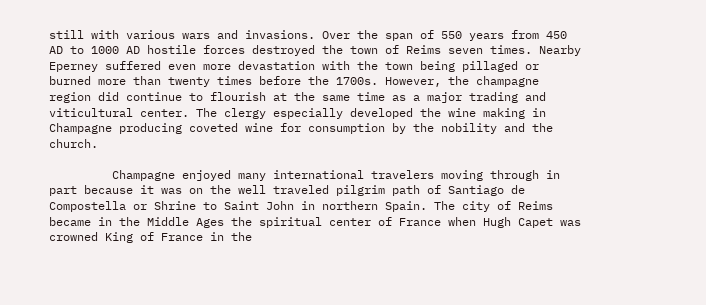still with various wars and invasions. Over the span of 550 years from 450 AD to 1000 AD hostile forces destroyed the town of Reims seven times. Nearby Eperney suffered even more devastation with the town being pillaged or burned more than twenty times before the 1700s. However, the champagne region did continue to flourish at the same time as a major trading and viticultural center. The clergy especially developed the wine making in Champagne producing coveted wine for consumption by the nobility and the church.

         Champagne enjoyed many international travelers moving through in part because it was on the well traveled pilgrim path of Santiago de Compostella or Shrine to Saint John in northern Spain. The city of Reims became in the Middle Ages the spiritual center of France when Hugh Capet was crowned King of France in the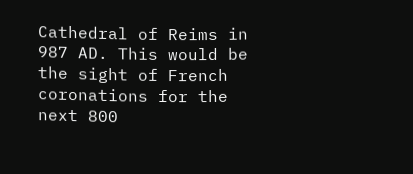Cathedral of Reims in 987 AD. This would be the sight of French coronations for the next 800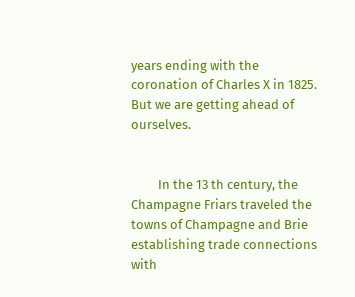years ending with the coronation of Charles X in 1825. But we are getting ahead of ourselves.


         In the 13 th century, the Champagne Friars traveled the towns of Champagne and Brie establishing trade connections with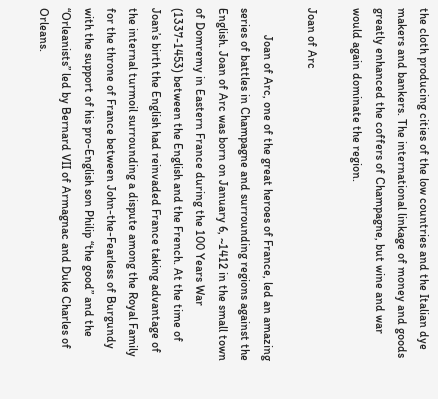the cloth producing cities of the low countries and the Italian dye makers and bankers. The international linkage of money and goods greatly enhanced the coffers of Champagne, but wine and war would again dominate the region.

Joan of Arc

         Joan of Arc, one of the great heroes of France, led an amazing series of battles in Champagne and surrounding regions against the English. Joan of Arc was born on January 6, ~1412 in the small town of Domremy in Eastern France during the 100 Years War (1337-1453) between the English and the French. At the time of Joan’s birth the English had reinvaded France taking advantage of the internal turmoil surrounding a dispute among the Royal Family for the throne of France between John-the-Fearless of Burgundy with the support of his pro-English son Philip “the good” and the “Orleanists” led by Bernard VII of Armagnac and Duke Charles of Orleans.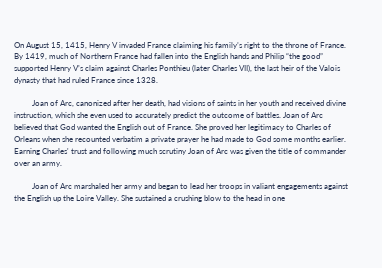On August 15, 1415, Henry V invaded France claiming his family’s right to the throne of France. By 1419, much of Northern France had fallen into the English hands and Philip “the good” supported Henry V’s claim against Charles Ponthieu (later Charles VII), the last heir of the Valois dynasty that had ruled France since 1328.

         Joan of Arc, canonized after her death, had visions of saints in her youth and received divine instruction, which she even used to accurately predict the outcome of battles. Joan of Arc believed that God wanted the English out of France. She proved her legitimacy to Charles of Orleans when she recounted verbatim a private prayer he had made to God some months earlier. Earning Charles' trust and following much scrutiny Joan of Arc was given the title of commander over an army.

         Joan of Arc marshaled her army and began to lead her troops in valiant engagements against the English up the Loire Valley. She sustained a crushing blow to the head in one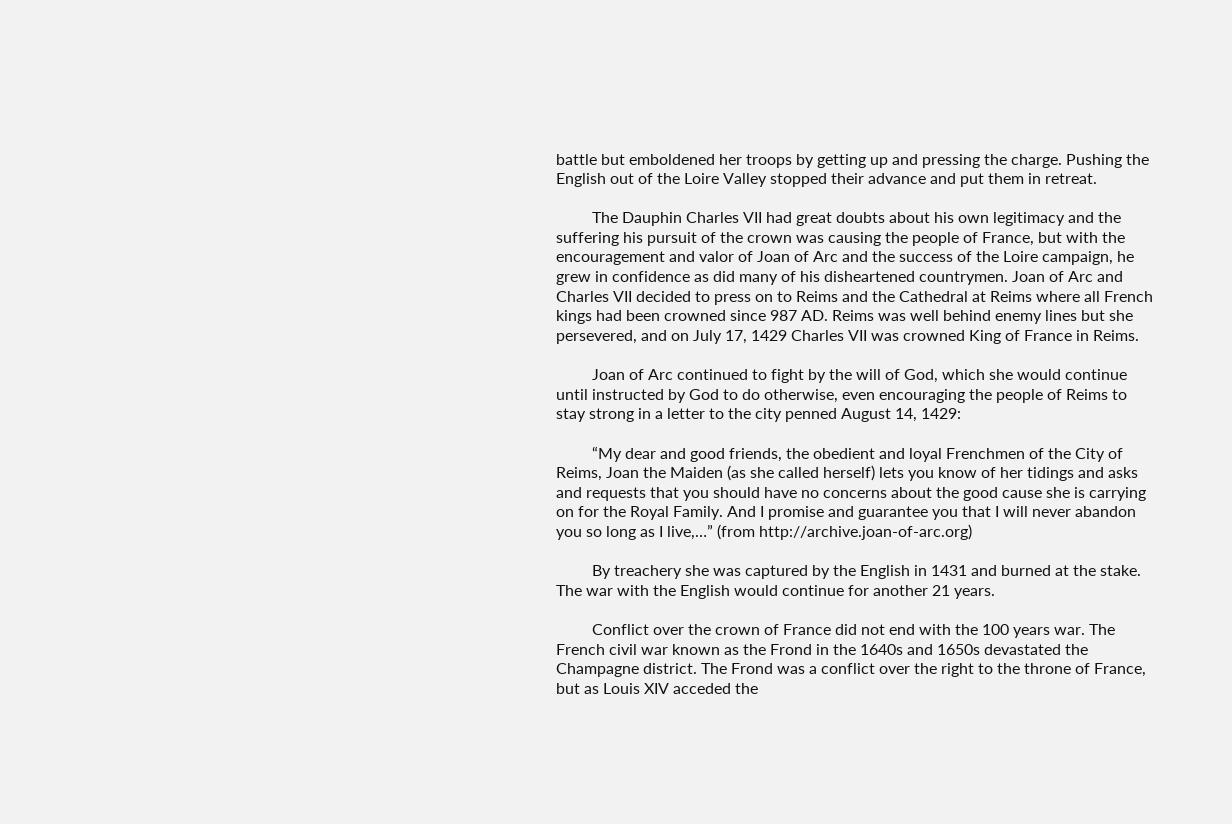battle but emboldened her troops by getting up and pressing the charge. Pushing the English out of the Loire Valley stopped their advance and put them in retreat.

         The Dauphin Charles VII had great doubts about his own legitimacy and the suffering his pursuit of the crown was causing the people of France, but with the encouragement and valor of Joan of Arc and the success of the Loire campaign, he grew in confidence as did many of his disheartened countrymen. Joan of Arc and Charles VII decided to press on to Reims and the Cathedral at Reims where all French kings had been crowned since 987 AD. Reims was well behind enemy lines but she persevered, and on July 17, 1429 Charles VII was crowned King of France in Reims.

         Joan of Arc continued to fight by the will of God, which she would continue until instructed by God to do otherwise, even encouraging the people of Reims to stay strong in a letter to the city penned August 14, 1429:

         “My dear and good friends, the obedient and loyal Frenchmen of the City of Reims, Joan the Maiden (as she called herself) lets you know of her tidings and asks and requests that you should have no concerns about the good cause she is carrying on for the Royal Family. And I promise and guarantee you that I will never abandon you so long as I live,…” (from http://archive.joan-of-arc.org)

         By treachery she was captured by the English in 1431 and burned at the stake. The war with the English would continue for another 21 years.

         Conflict over the crown of France did not end with the 100 years war. The French civil war known as the Frond in the 1640s and 1650s devastated the Champagne district. The Frond was a conflict over the right to the throne of France, but as Louis XIV acceded the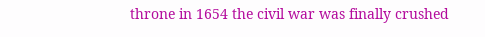throne in 1654 the civil war was finally crushed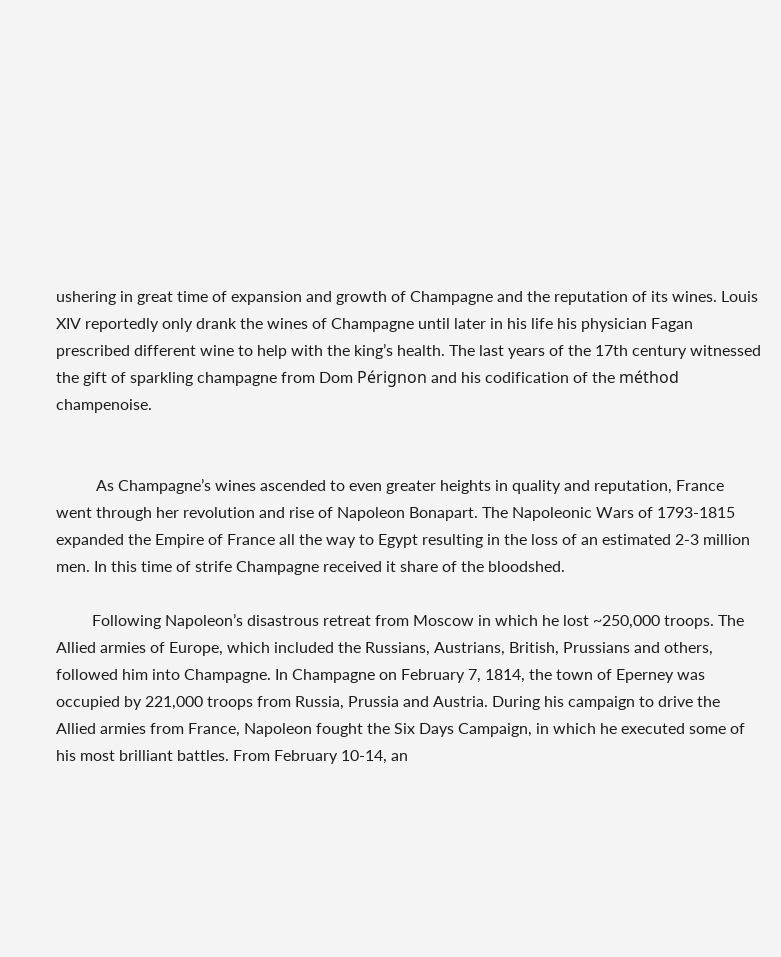ushering in great time of expansion and growth of Champagne and the reputation of its wines. Louis XIV reportedly only drank the wines of Champagne until later in his life his physician Fagan prescribed different wine to help with the king’s health. The last years of the 17th century witnessed the gift of sparkling champagne from Dom Pérignon and his codification of the méthod champenoise.


          As Champagne’s wines ascended to even greater heights in quality and reputation, France went through her revolution and rise of Napoleon Bonapart. The Napoleonic Wars of 1793-1815 expanded the Empire of France all the way to Egypt resulting in the loss of an estimated 2-3 million men. In this time of strife Champagne received it share of the bloodshed.

         Following Napoleon’s disastrous retreat from Moscow in which he lost ~250,000 troops. The Allied armies of Europe, which included the Russians, Austrians, British, Prussians and others, followed him into Champagne. In Champagne on February 7, 1814, the town of Eperney was occupied by 221,000 troops from Russia, Prussia and Austria. During his campaign to drive the Allied armies from France, Napoleon fought the Six Days Campaign, in which he executed some of his most brilliant battles. From February 10-14, an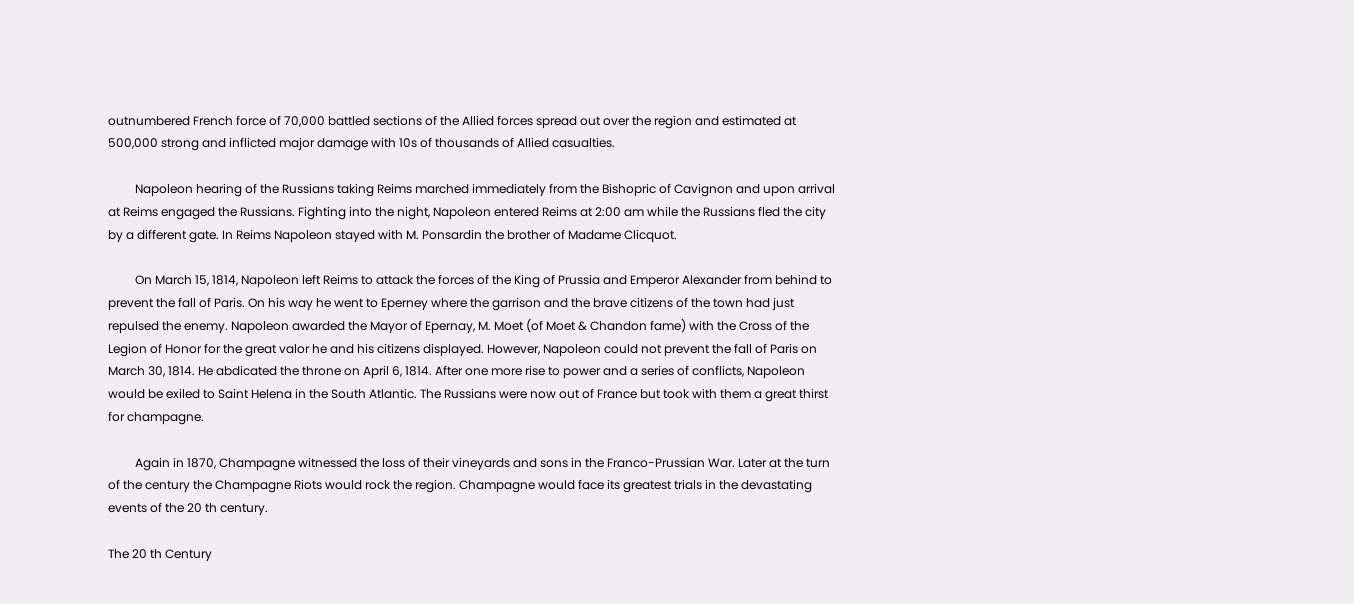outnumbered French force of 70,000 battled sections of the Allied forces spread out over the region and estimated at 500,000 strong and inflicted major damage with 10s of thousands of Allied casualties.

         Napoleon hearing of the Russians taking Reims marched immediately from the Bishopric of Cavignon and upon arrival at Reims engaged the Russians. Fighting into the night, Napoleon entered Reims at 2:00 am while the Russians fled the city by a different gate. In Reims Napoleon stayed with M. Ponsardin the brother of Madame Clicquot.

         On March 15, 1814, Napoleon left Reims to attack the forces of the King of Prussia and Emperor Alexander from behind to prevent the fall of Paris. On his way he went to Eperney where the garrison and the brave citizens of the town had just repulsed the enemy. Napoleon awarded the Mayor of Epernay, M. Moet (of Moet & Chandon fame) with the Cross of the Legion of Honor for the great valor he and his citizens displayed. However, Napoleon could not prevent the fall of Paris on March 30, 1814. He abdicated the throne on April 6, 1814. After one more rise to power and a series of conflicts, Napoleon would be exiled to Saint Helena in the South Atlantic. The Russians were now out of France but took with them a great thirst for champagne.

         Again in 1870, Champagne witnessed the loss of their vineyards and sons in the Franco-Prussian War. Later at the turn of the century the Champagne Riots would rock the region. Champagne would face its greatest trials in the devastating events of the 20 th century.

The 20 th Century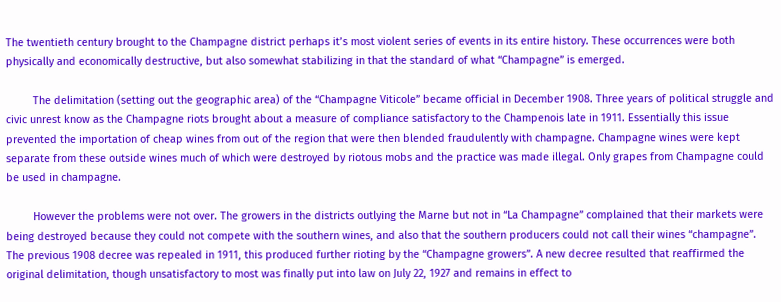The twentieth century brought to the Champagne district perhaps it’s most violent series of events in its entire history. These occurrences were both physically and economically destructive, but also somewhat stabilizing in that the standard of what “Champagne” is emerged.

         The delimitation (setting out the geographic area) of the “Champagne Viticole” became official in December 1908. Three years of political struggle and civic unrest know as the Champagne riots brought about a measure of compliance satisfactory to the Champenois late in 1911. Essentially this issue prevented the importation of cheap wines from out of the region that were then blended fraudulently with champagne. Champagne wines were kept separate from these outside wines much of which were destroyed by riotous mobs and the practice was made illegal. Only grapes from Champagne could be used in champagne.

         However the problems were not over. The growers in the districts outlying the Marne but not in “La Champagne” complained that their markets were being destroyed because they could not compete with the southern wines, and also that the southern producers could not call their wines “champagne”. The previous 1908 decree was repealed in 1911, this produced further rioting by the “Champagne growers”. A new decree resulted that reaffirmed the original delimitation, though unsatisfactory to most was finally put into law on July 22, 1927 and remains in effect to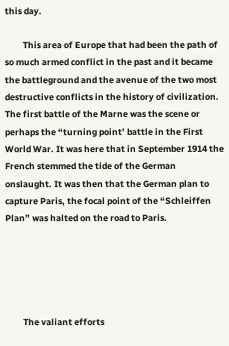this day.

         This area of Europe that had been the path of so much armed conflict in the past and it became the battleground and the avenue of the two most destructive conflicts in the history of civilization. The first battle of the Marne was the scene or perhaps the “turning point’ battle in the First World War. It was here that in September 1914 the French stemmed the tide of the German onslaught. It was then that the German plan to capture Paris, the focal point of the “Schleiffen Plan” was halted on the road to Paris.





         The valiant efforts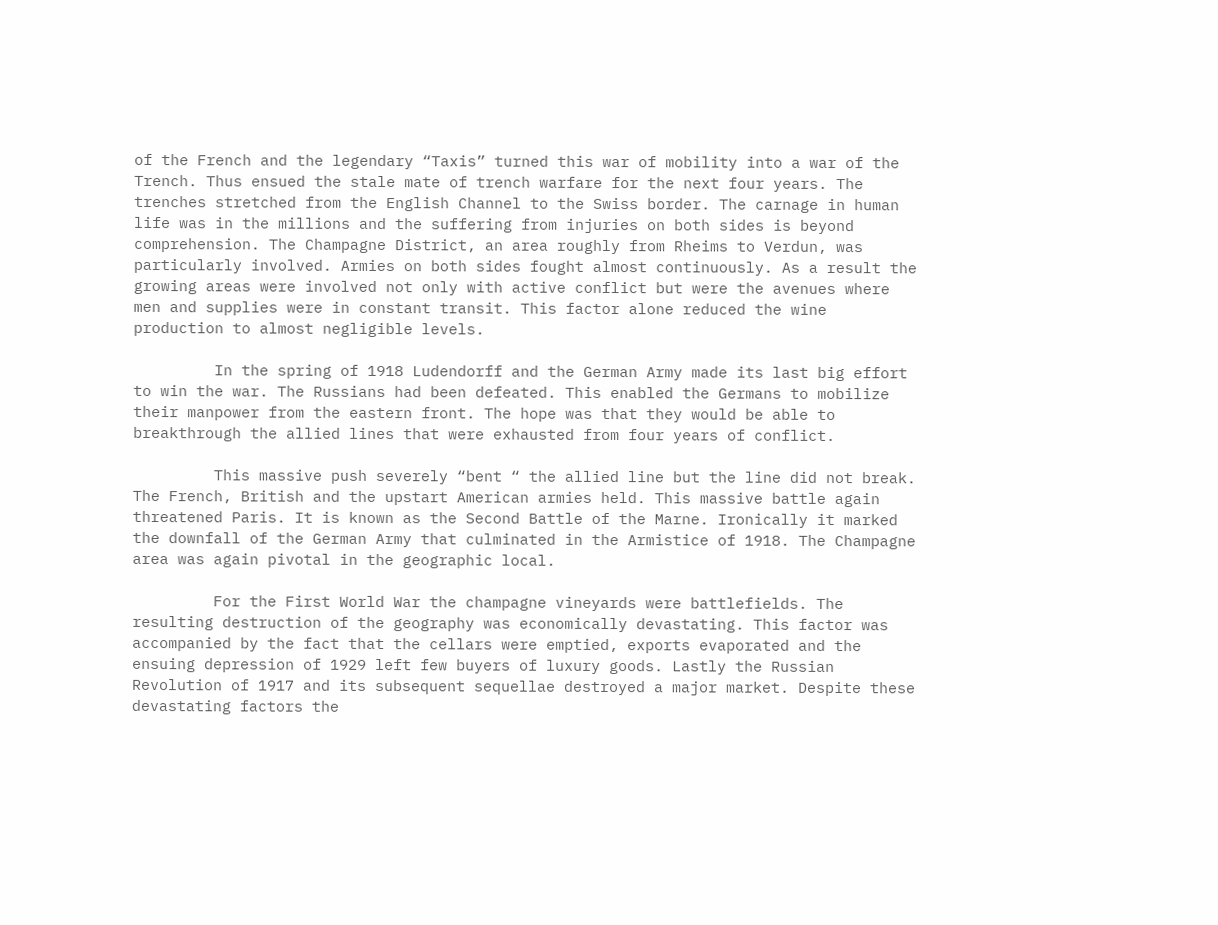of the French and the legendary “Taxis” turned this war of mobility into a war of the Trench. Thus ensued the stale mate of trench warfare for the next four years. The trenches stretched from the English Channel to the Swiss border. The carnage in human life was in the millions and the suffering from injuries on both sides is beyond comprehension. The Champagne District, an area roughly from Rheims to Verdun, was particularly involved. Armies on both sides fought almost continuously. As a result the growing areas were involved not only with active conflict but were the avenues where men and supplies were in constant transit. This factor alone reduced the wine production to almost negligible levels.

         In the spring of 1918 Ludendorff and the German Army made its last big effort to win the war. The Russians had been defeated. This enabled the Germans to mobilize their manpower from the eastern front. The hope was that they would be able to breakthrough the allied lines that were exhausted from four years of conflict.

         This massive push severely “bent “ the allied line but the line did not break. The French, British and the upstart American armies held. This massive battle again threatened Paris. It is known as the Second Battle of the Marne. Ironically it marked the downfall of the German Army that culminated in the Armistice of 1918. The Champagne area was again pivotal in the geographic local.

         For the First World War the champagne vineyards were battlefields. The resulting destruction of the geography was economically devastating. This factor was accompanied by the fact that the cellars were emptied, exports evaporated and the ensuing depression of 1929 left few buyers of luxury goods. Lastly the Russian Revolution of 1917 and its subsequent sequellae destroyed a major market. Despite these devastating factors the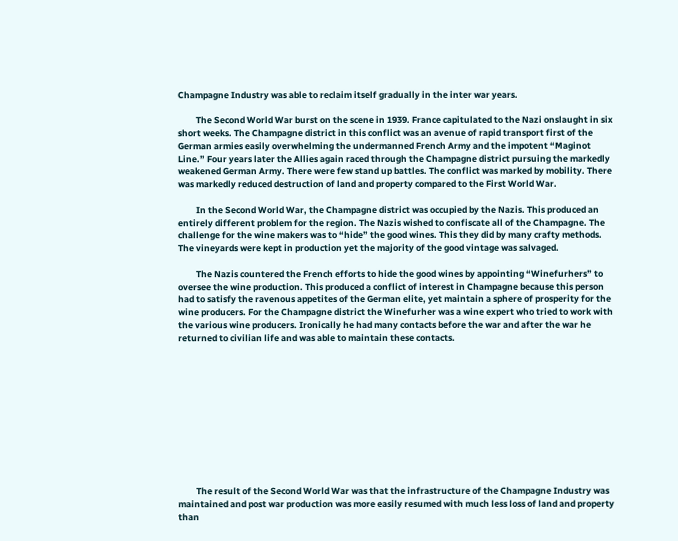Champagne Industry was able to reclaim itself gradually in the inter war years.

         The Second World War burst on the scene in 1939. France capitulated to the Nazi onslaught in six short weeks. The Champagne district in this conflict was an avenue of rapid transport first of the German armies easily overwhelming the undermanned French Army and the impotent “Maginot Line.” Four years later the Allies again raced through the Champagne district pursuing the markedly weakened German Army. There were few stand up battles. The conflict was marked by mobility. There was markedly reduced destruction of land and property compared to the First World War.

         In the Second World War, the Champagne district was occupied by the Nazis. This produced an entirely different problem for the region. The Nazis wished to confiscate all of the Champagne. The challenge for the wine makers was to “hide” the good wines. This they did by many crafty methods. The vineyards were kept in production yet the majority of the good vintage was salvaged.

         The Nazis countered the French efforts to hide the good wines by appointing “Winefurhers” to oversee the wine production. This produced a conflict of interest in Champagne because this person had to satisfy the ravenous appetites of the German elite, yet maintain a sphere of prosperity for the wine producers. For the Champagne district the Winefurher was a wine expert who tried to work with the various wine producers. Ironically he had many contacts before the war and after the war he returned to civilian life and was able to maintain these contacts.











         The result of the Second World War was that the infrastructure of the Champagne Industry was maintained and post war production was more easily resumed with much less loss of land and property than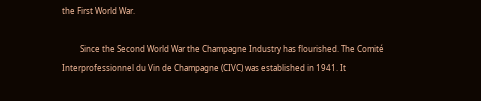the First World War.

         Since the Second World War the Champagne Industry has flourished. The Comité Interprofessionnel du Vin de Champagne (CIVC) was established in 1941. It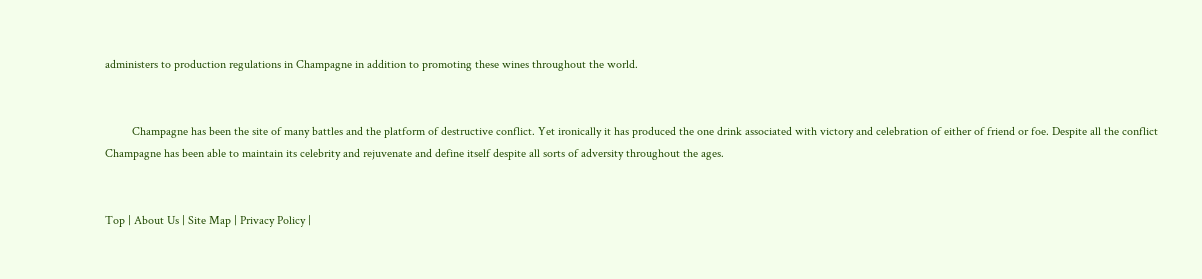administers to production regulations in Champagne in addition to promoting these wines throughout the world.


         Champagne has been the site of many battles and the platform of destructive conflict. Yet ironically it has produced the one drink associated with victory and celebration of either of friend or foe. Despite all the conflict Champagne has been able to maintain its celebrity and rejuvenate and define itself despite all sorts of adversity throughout the ages.


Top | About Us | Site Map | Privacy Policy |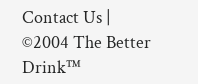Contact Us | ©2004 The Better Drink™